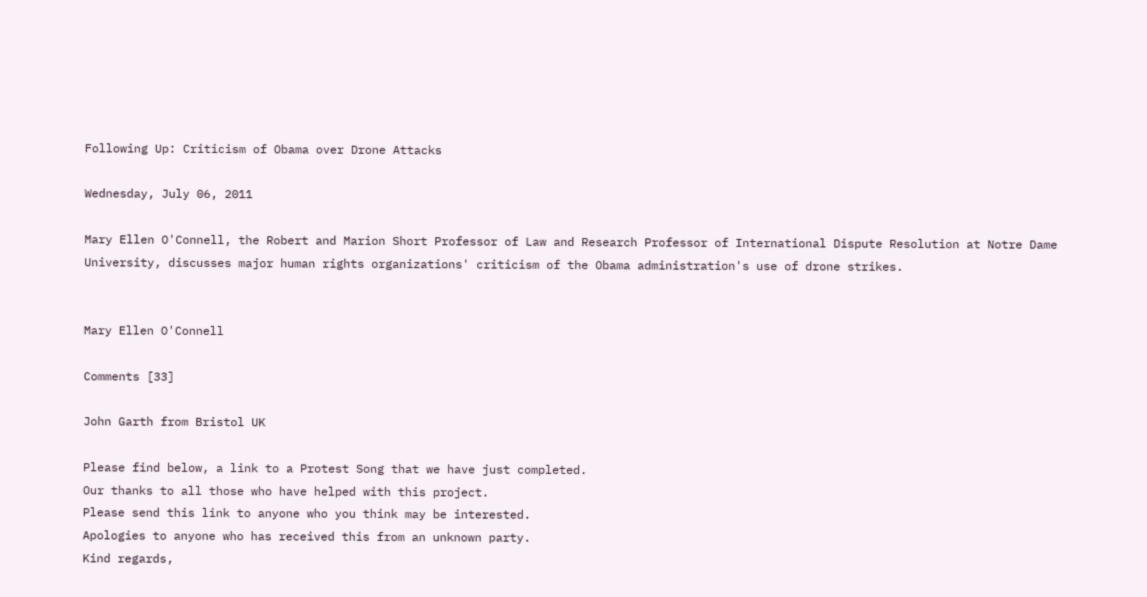Following Up: Criticism of Obama over Drone Attacks

Wednesday, July 06, 2011

Mary Ellen O'Connell, the Robert and Marion Short Professor of Law and Research Professor of International Dispute Resolution at Notre Dame University, discusses major human rights organizations' criticism of the Obama administration's use of drone strikes.


Mary Ellen O'Connell

Comments [33]

John Garth from Bristol UK

Please find below, a link to a Protest Song that we have just completed.
Our thanks to all those who have helped with this project.
Please send this link to anyone who you think may be interested.
Apologies to anyone who has received this from an unknown party.
Kind regards,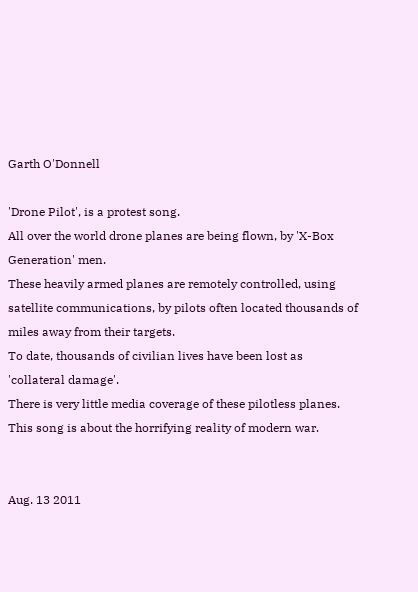Garth O'Donnell

'Drone Pilot', is a protest song.
All over the world drone planes are being flown, by 'X-Box Generation' men.
These heavily armed planes are remotely controlled, using satellite communications, by pilots often located thousands of miles away from their targets.
To date, thousands of civilian lives have been lost as 'collateral damage'.
There is very little media coverage of these pilotless planes.
This song is about the horrifying reality of modern war.


Aug. 13 2011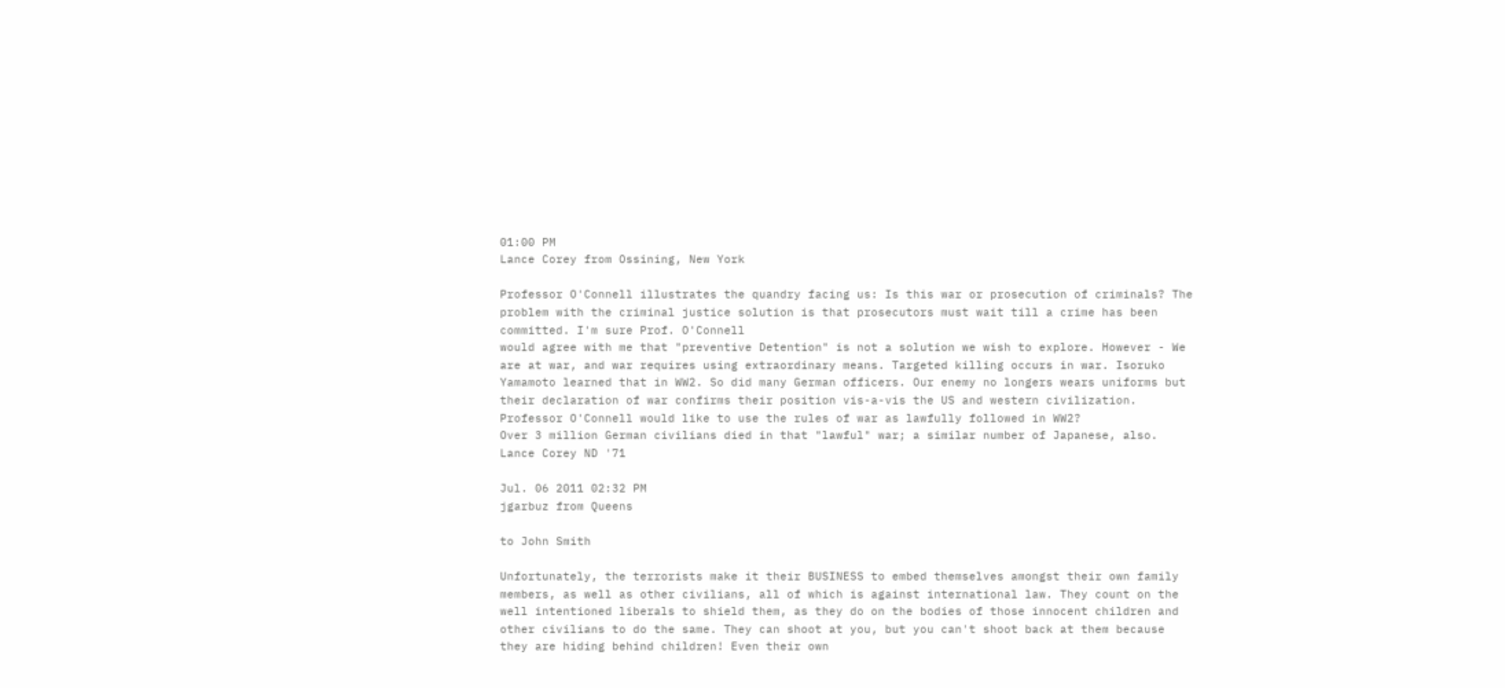01:00 PM
Lance Corey from Ossining, New York

Professor O'Connell illustrates the quandry facing us: Is this war or prosecution of criminals? The problem with the criminal justice solution is that prosecutors must wait till a crime has been committed. I'm sure Prof. O'Connell
would agree with me that "preventive Detention" is not a solution we wish to explore. However - We are at war, and war requires using extraordinary means. Targeted killing occurs in war. Isoruko Yamamoto learned that in WW2. So did many German officers. Our enemy no longers wears uniforms but their declaration of war confirms their position vis-a-vis the US and western civilization.
Professor O'Connell would like to use the rules of war as lawfully followed in WW2?
Over 3 million German civilians died in that "lawful" war; a similar number of Japanese, also.
Lance Corey ND '71

Jul. 06 2011 02:32 PM
jgarbuz from Queens

to John Smith

Unfortunately, the terrorists make it their BUSINESS to embed themselves amongst their own family members, as well as other civilians, all of which is against international law. They count on the well intentioned liberals to shield them, as they do on the bodies of those innocent children and other civilians to do the same. They can shoot at you, but you can't shoot back at them because they are hiding behind children! Even their own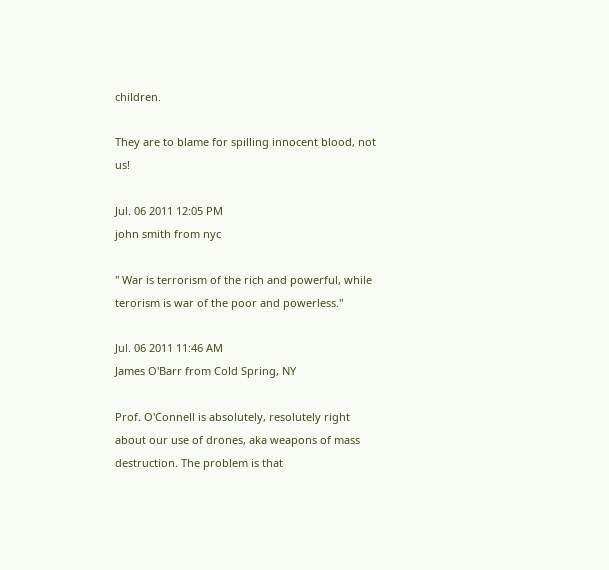children.

They are to blame for spilling innocent blood, not us!

Jul. 06 2011 12:05 PM
john smith from nyc

" War is terrorism of the rich and powerful, while terorism is war of the poor and powerless."

Jul. 06 2011 11:46 AM
James O'Barr from Cold Spring, NY

Prof. O'Connell is absolutely, resolutely right about our use of drones, aka weapons of mass destruction. The problem is that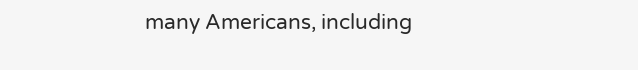many Americans, including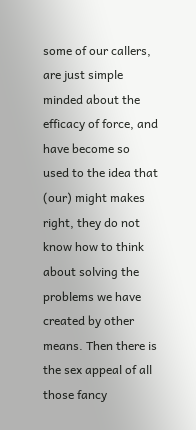some of our callers, are just simple minded about the efficacy of force, and have become so used to the idea that (our) might makes right, they do not know how to think about solving the problems we have created by other means. Then there is the sex appeal of all those fancy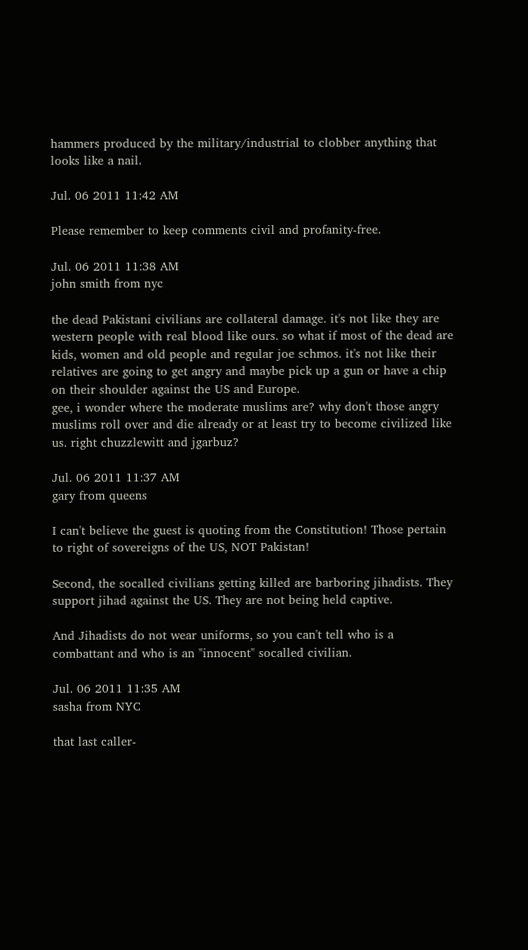hammers produced by the military/industrial to clobber anything that looks like a nail.

Jul. 06 2011 11:42 AM

Please remember to keep comments civil and profanity-free.

Jul. 06 2011 11:38 AM
john smith from nyc

the dead Pakistani civilians are collateral damage. it's not like they are western people with real blood like ours. so what if most of the dead are kids, women and old people and regular joe schmos. it's not like their relatives are going to get angry and maybe pick up a gun or have a chip on their shoulder against the US and Europe.
gee, i wonder where the moderate muslims are? why don't those angry muslims roll over and die already or at least try to become civilized like us. right chuzzlewitt and jgarbuz?

Jul. 06 2011 11:37 AM
gary from queens

I can't believe the guest is quoting from the Constitution! Those pertain to right of sovereigns of the US, NOT Pakistan!

Second, the socalled civilians getting killed are barboring jihadists. They support jihad against the US. They are not being held captive.

And Jihadists do not wear uniforms, so you can't tell who is a combattant and who is an "innocent" socalled civilian.

Jul. 06 2011 11:35 AM
sasha from NYC

that last caller-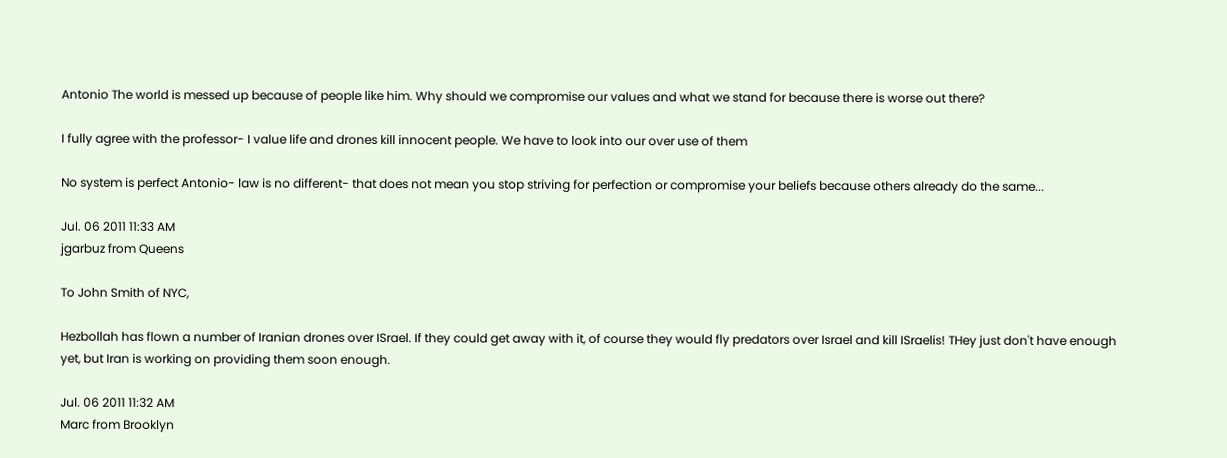Antonio The world is messed up because of people like him. Why should we compromise our values and what we stand for because there is worse out there?

I fully agree with the professor- I value life and drones kill innocent people. We have to look into our over use of them

No system is perfect Antonio- law is no different- that does not mean you stop striving for perfection or compromise your beliefs because others already do the same...

Jul. 06 2011 11:33 AM
jgarbuz from Queens

To John Smith of NYC,

Hezbollah has flown a number of Iranian drones over ISrael. If they could get away with it, of course they would fly predators over Israel and kill ISraelis! THey just don't have enough yet, but Iran is working on providing them soon enough.

Jul. 06 2011 11:32 AM
Marc from Brooklyn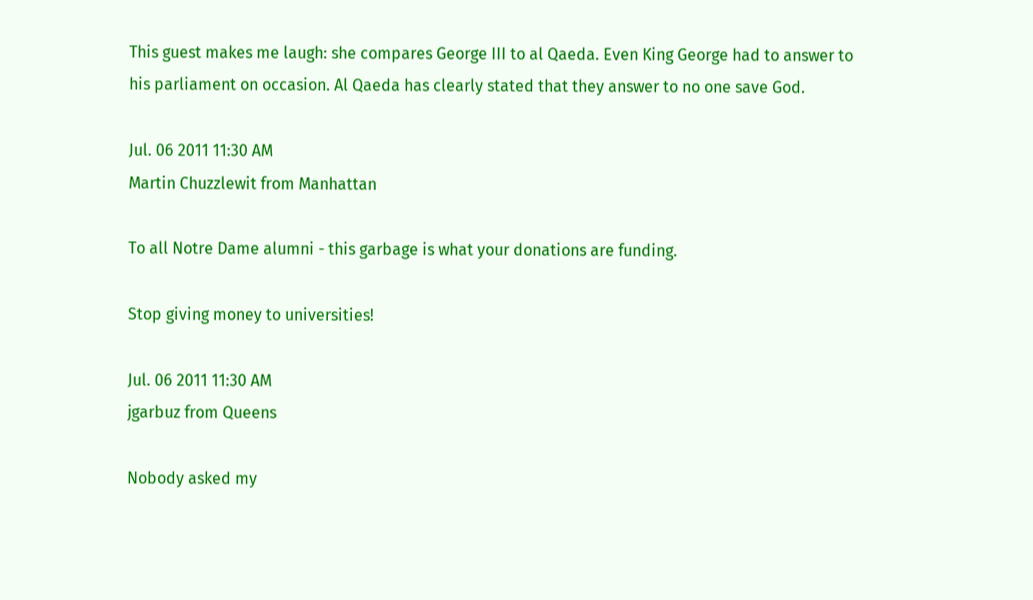This guest makes me laugh: she compares George III to al Qaeda. Even King George had to answer to his parliament on occasion. Al Qaeda has clearly stated that they answer to no one save God.

Jul. 06 2011 11:30 AM
Martin Chuzzlewit from Manhattan

To all Notre Dame alumni - this garbage is what your donations are funding.

Stop giving money to universities!

Jul. 06 2011 11:30 AM
jgarbuz from Queens

Nobody asked my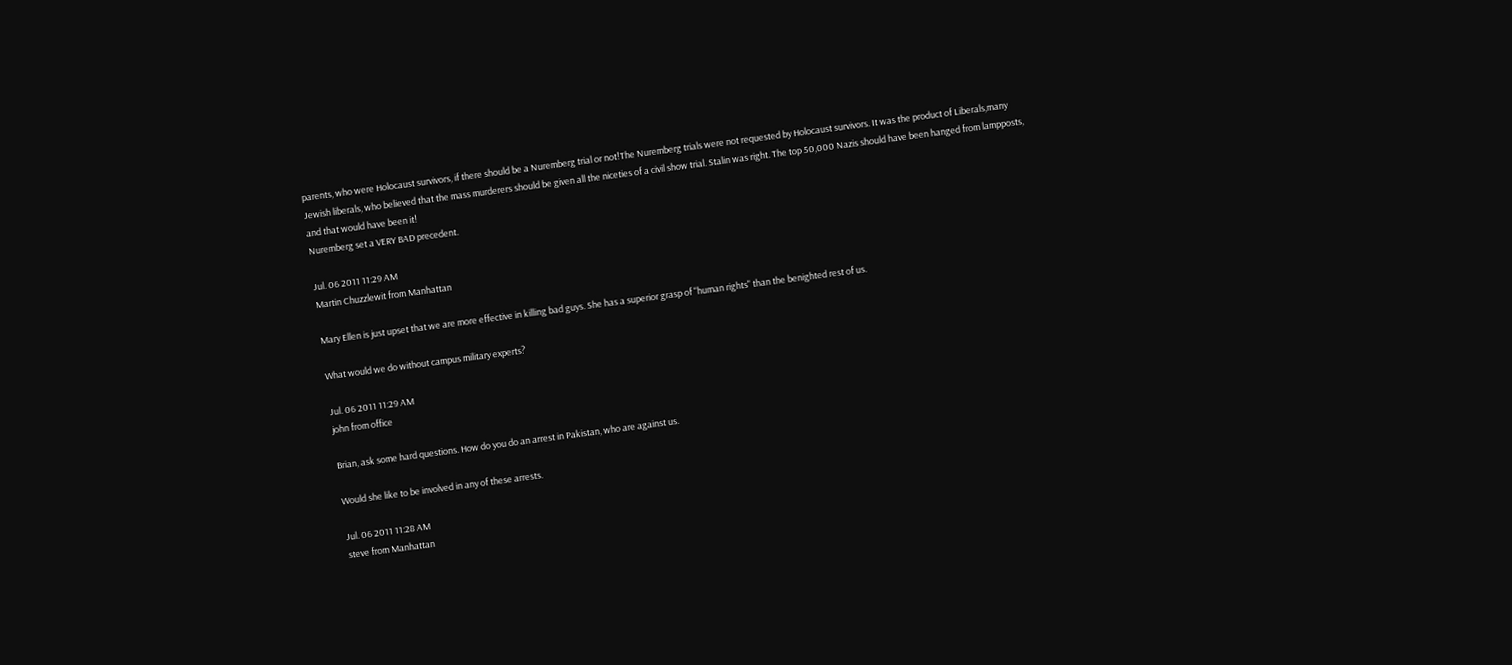parents, who were Holocaust survivors, if there should be a Nuremberg trial or not!The Nuremberg trials were not requested by Holocaust survivors. It was the product of Liberals,many Jewish liberals, who believed that the mass murderers should be given all the niceties of a civil show trial. Stalin was right. The top 50,000 Nazis should have been hanged from lampposts, and that would have been it!
Nuremberg set a VERY BAD precedent.

Jul. 06 2011 11:29 AM
Martin Chuzzlewit from Manhattan

Mary Ellen is just upset that we are more effective in killing bad guys. She has a superior grasp of "human rights" than the benighted rest of us.

What would we do without campus military experts?

Jul. 06 2011 11:29 AM
john from office

Brian, ask some hard questions. How do you do an arrest in Pakistan, who are against us.

Would she like to be involved in any of these arrests.

Jul. 06 2011 11:28 AM
steve from Manhattan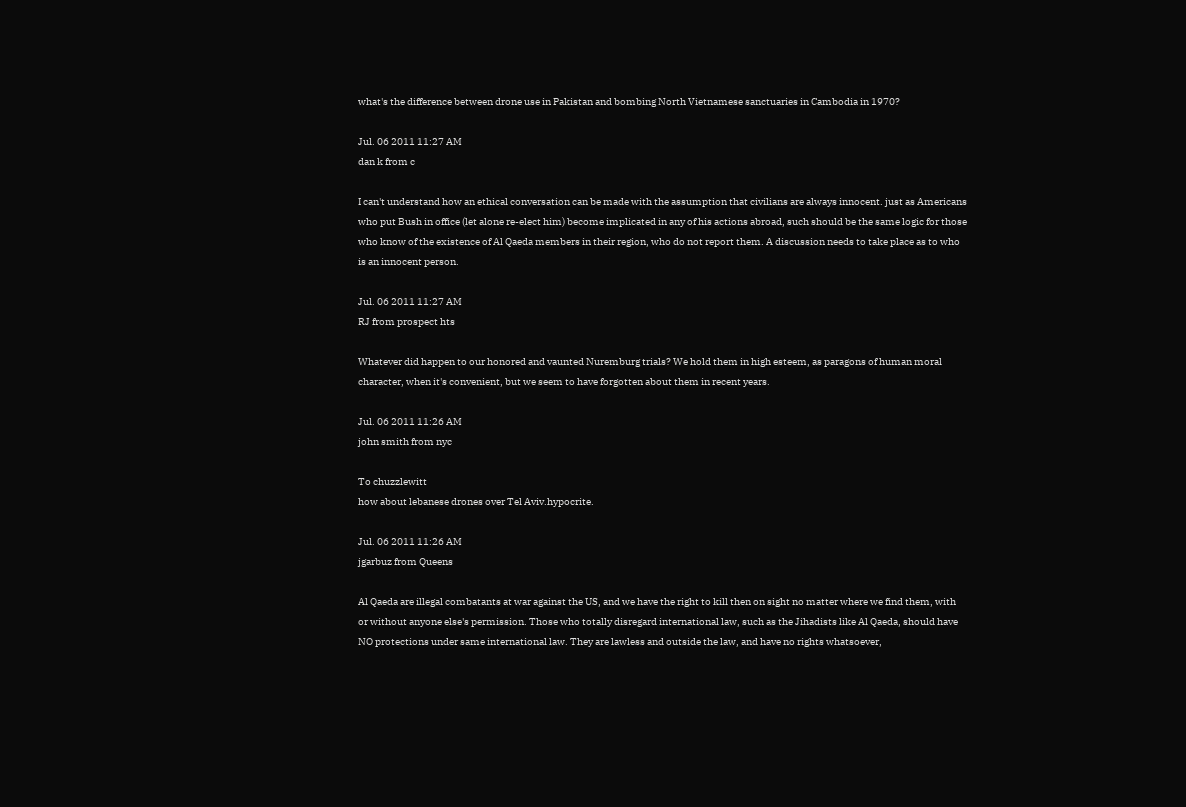what's the difference between drone use in Pakistan and bombing North Vietnamese sanctuaries in Cambodia in 1970?

Jul. 06 2011 11:27 AM
dan k from c

I can't understand how an ethical conversation can be made with the assumption that civilians are always innocent. just as Americans who put Bush in office (let alone re-elect him) become implicated in any of his actions abroad, such should be the same logic for those who know of the existence of Al Qaeda members in their region, who do not report them. A discussion needs to take place as to who is an innocent person.

Jul. 06 2011 11:27 AM
RJ from prospect hts

Whatever did happen to our honored and vaunted Nuremburg trials? We hold them in high esteem, as paragons of human moral character, when it's convenient, but we seem to have forgotten about them in recent years.

Jul. 06 2011 11:26 AM
john smith from nyc

To chuzzlewitt
how about lebanese drones over Tel Aviv.hypocrite.

Jul. 06 2011 11:26 AM
jgarbuz from Queens

Al Qaeda are illegal combatants at war against the US, and we have the right to kill then on sight no matter where we find them, with or without anyone else's permission. Those who totally disregard international law, such as the Jihadists like Al Qaeda, should have NO protections under same international law. They are lawless and outside the law, and have no rights whatsoever,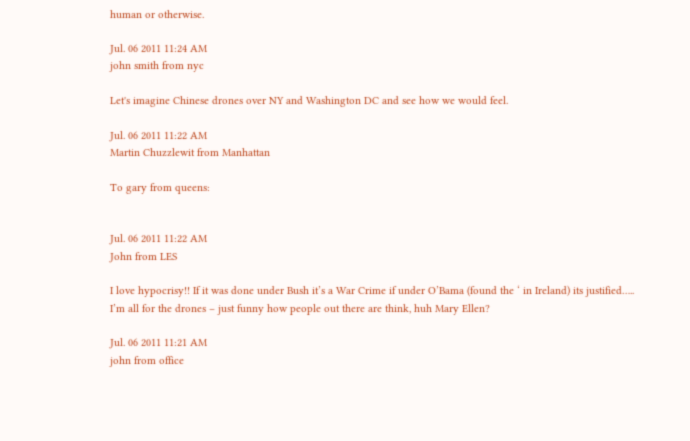human or otherwise.

Jul. 06 2011 11:24 AM
john smith from nyc

Let's imagine Chinese drones over NY and Washington DC and see how we would feel.

Jul. 06 2011 11:22 AM
Martin Chuzzlewit from Manhattan

To gary from queens:


Jul. 06 2011 11:22 AM
John from LES

I love hypocrisy!! If it was done under Bush it’s a War Crime if under O’Bama (found the ‘ in Ireland) its justified…..
I’m all for the drones – just funny how people out there are think, huh Mary Ellen?

Jul. 06 2011 11:21 AM
john from office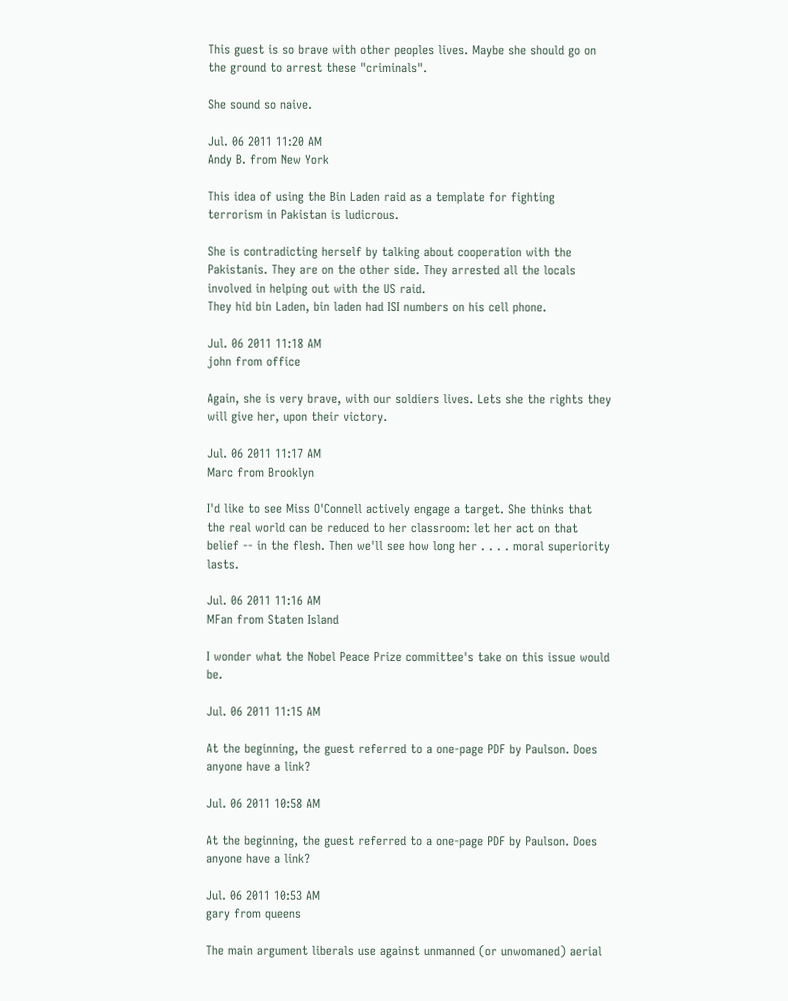This guest is so brave with other peoples lives. Maybe she should go on the ground to arrest these "criminals".

She sound so naive.

Jul. 06 2011 11:20 AM
Andy B. from New York

This idea of using the Bin Laden raid as a template for fighting terrorism in Pakistan is ludicrous.

She is contradicting herself by talking about cooperation with the Pakistanis. They are on the other side. They arrested all the locals involved in helping out with the US raid.
They hid bin Laden, bin laden had ISI numbers on his cell phone.

Jul. 06 2011 11:18 AM
john from office

Again, she is very brave, with our soldiers lives. Lets she the rights they will give her, upon their victory.

Jul. 06 2011 11:17 AM
Marc from Brooklyn

I'd like to see Miss O'Connell actively engage a target. She thinks that the real world can be reduced to her classroom: let her act on that belief -- in the flesh. Then we'll see how long her . . . . moral superiority lasts.

Jul. 06 2011 11:16 AM
MFan from Staten Island

I wonder what the Nobel Peace Prize committee's take on this issue would be.

Jul. 06 2011 11:15 AM

At the beginning, the guest referred to a one-page PDF by Paulson. Does anyone have a link?

Jul. 06 2011 10:58 AM

At the beginning, the guest referred to a one-page PDF by Paulson. Does anyone have a link?

Jul. 06 2011 10:53 AM
gary from queens

The main argument liberals use against unmanned (or unwomaned) aerial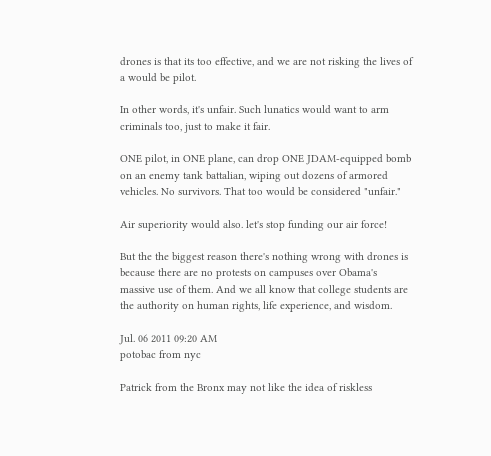drones is that its too effective, and we are not risking the lives of a would be pilot.

In other words, it's unfair. Such lunatics would want to arm criminals too, just to make it fair.

ONE pilot, in ONE plane, can drop ONE JDAM-equipped bomb on an enemy tank battalian, wiping out dozens of armored vehicles. No survivors. That too would be considered "unfair."

Air superiority would also. let's stop funding our air force!

But the the biggest reason there's nothing wrong with drones is because there are no protests on campuses over Obama's massive use of them. And we all know that college students are the authority on human rights, life experience, and wisdom.

Jul. 06 2011 09:20 AM
potobac from nyc

Patrick from the Bronx may not like the idea of riskless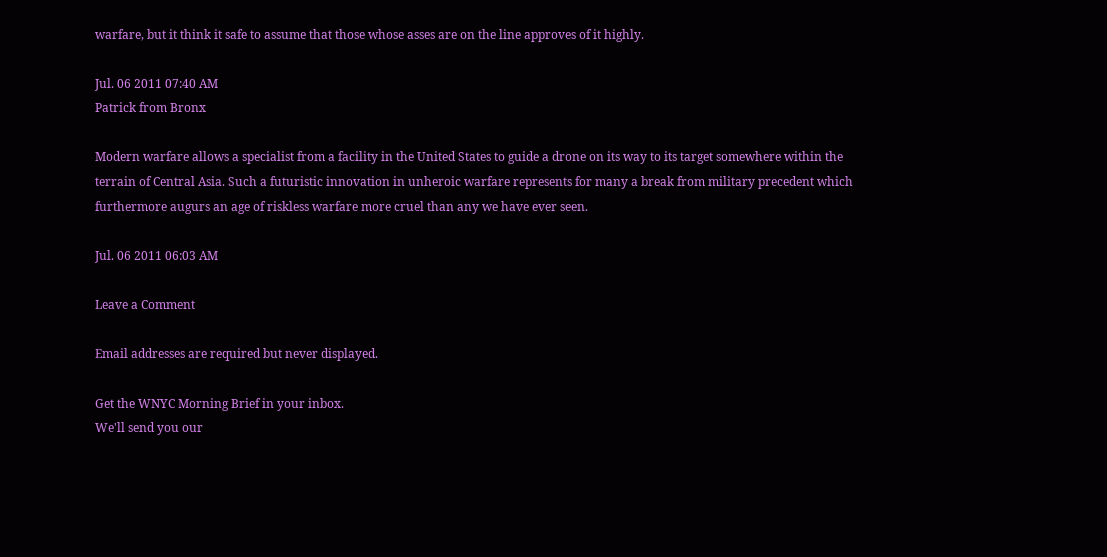warfare, but it think it safe to assume that those whose asses are on the line approves of it highly.

Jul. 06 2011 07:40 AM
Patrick from Bronx

Modern warfare allows a specialist from a facility in the United States to guide a drone on its way to its target somewhere within the terrain of Central Asia. Such a futuristic innovation in unheroic warfare represents for many a break from military precedent which furthermore augurs an age of riskless warfare more cruel than any we have ever seen.

Jul. 06 2011 06:03 AM

Leave a Comment

Email addresses are required but never displayed.

Get the WNYC Morning Brief in your inbox.
We'll send you our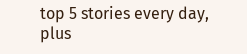top 5 stories every day, plus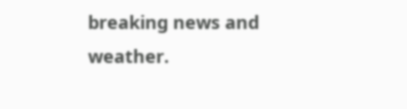breaking news and weather.